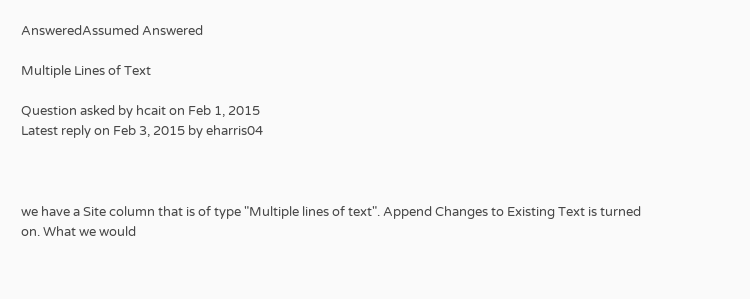AnsweredAssumed Answered

Multiple Lines of Text

Question asked by hcait on Feb 1, 2015
Latest reply on Feb 3, 2015 by eharris04



we have a Site column that is of type "Multiple lines of text". Append Changes to Existing Text is turned on. What we would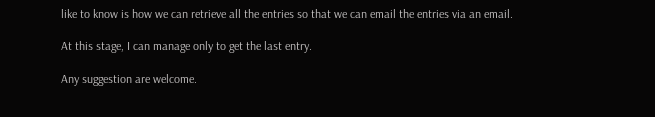like to know is how we can retrieve all the entries so that we can email the entries via an email.

At this stage, I can manage only to get the last entry.

Any suggestion are welcome.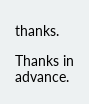thanks.

Thanks in advance.